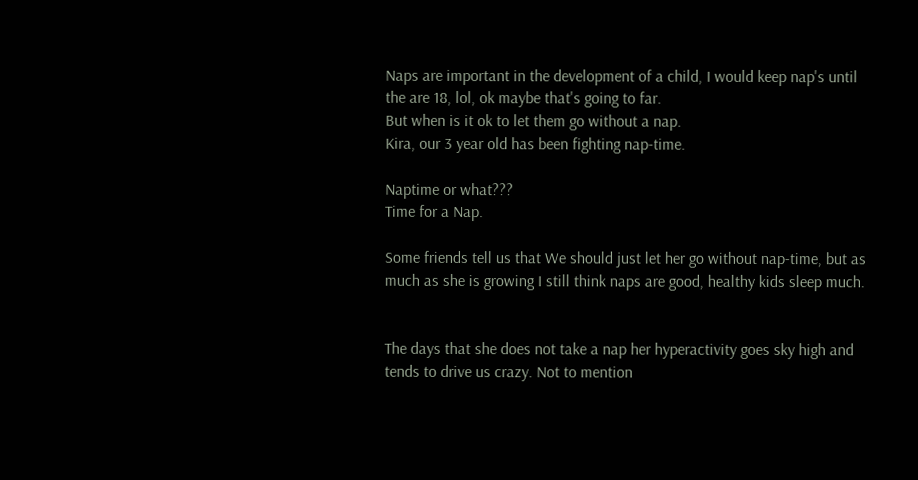Naps are important in the development of a child, I would keep nap's until the are 18, lol, ok maybe that's going to far.
But when is it ok to let them go without a nap.
Kira, our 3 year old has been fighting nap-time.

Naptime or what???
Time for a Nap.

Some friends tell us that We should just let her go without nap-time, but as much as she is growing I still think naps are good, healthy kids sleep much.


The days that she does not take a nap her hyperactivity goes sky high and tends to drive us crazy. Not to mention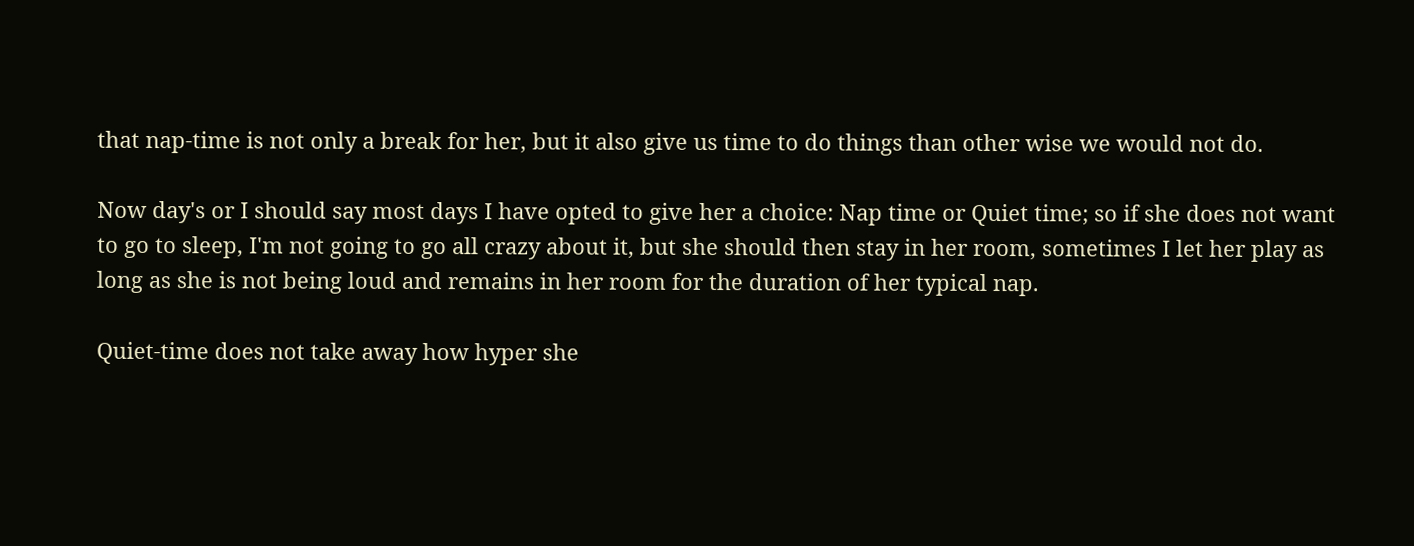that nap-time is not only a break for her, but it also give us time to do things than other wise we would not do.

Now day's or I should say most days I have opted to give her a choice: Nap time or Quiet time; so if she does not want to go to sleep, I'm not going to go all crazy about it, but she should then stay in her room, sometimes I let her play as long as she is not being loud and remains in her room for the duration of her typical nap.

Quiet-time does not take away how hyper she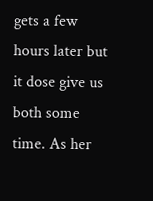gets a few hours later but it dose give us both some time. As her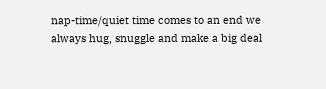nap-time/quiet time comes to an end we always hug, snuggle and make a big deal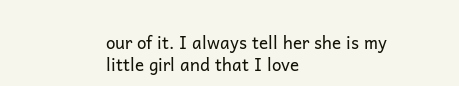our of it. I always tell her she is my little girl and that I love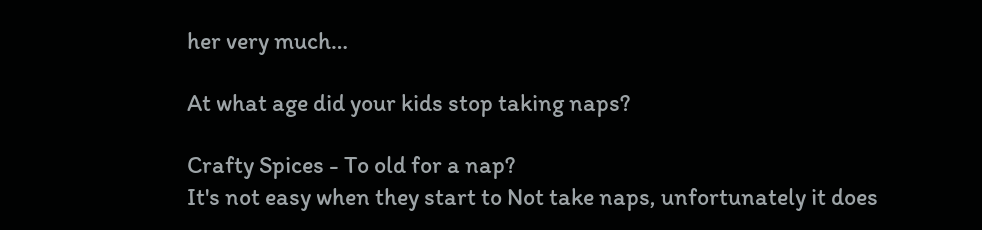her very much…

At what age did your kids stop taking naps?

Crafty Spices - To old for a nap?
It's not easy when they start to Not take naps, unfortunately it does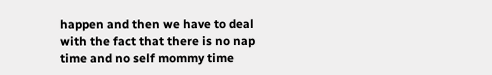happen and then we have to deal with the fact that there is no nap time and no self mommy time